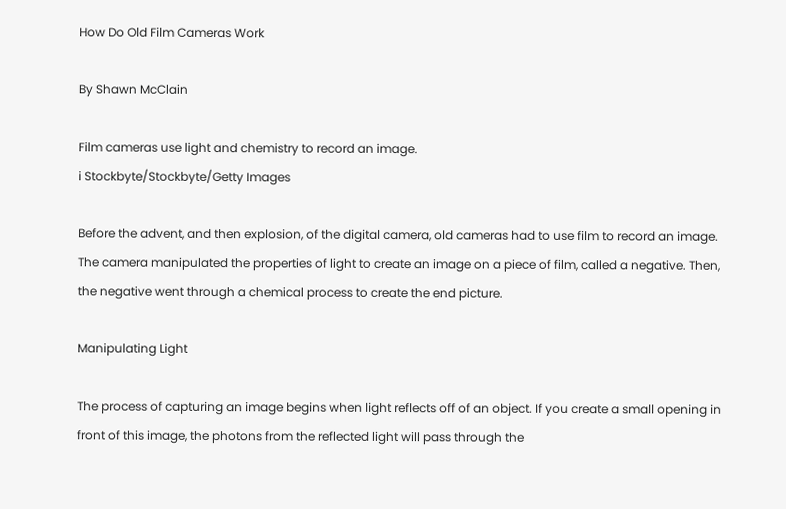How Do Old Film Cameras Work

By Shawn McClain

Film cameras use light and chemistry to record an image.
i Stockbyte/Stockbyte/Getty Images

Before the advent, and then explosion, of the digital camera, old cameras had to use film to record an image. The camera manipulated the properties of light to create an image on a piece of film, called a negative. Then, the negative went through a chemical process to create the end picture.

Manipulating Light

The process of capturing an image begins when light reflects off of an object. If you create a small opening in front of this image, the photons from the reflected light will pass through the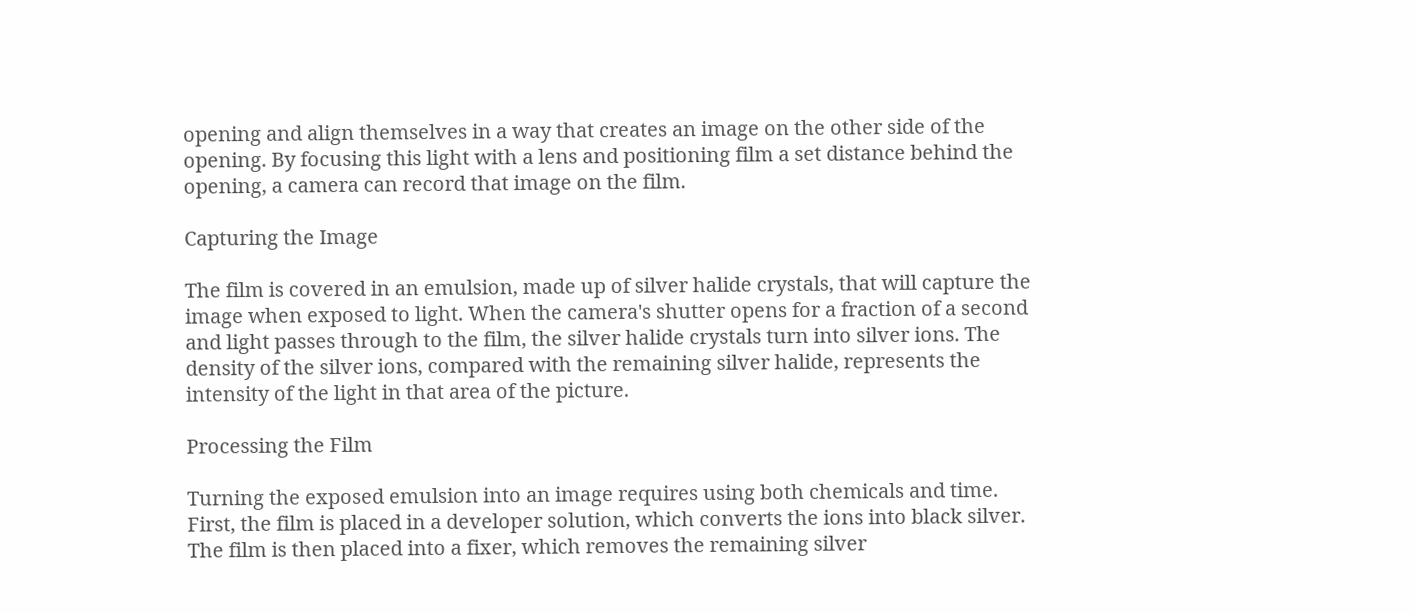opening and align themselves in a way that creates an image on the other side of the opening. By focusing this light with a lens and positioning film a set distance behind the opening, a camera can record that image on the film.

Capturing the Image

The film is covered in an emulsion, made up of silver halide crystals, that will capture the image when exposed to light. When the camera's shutter opens for a fraction of a second and light passes through to the film, the silver halide crystals turn into silver ions. The density of the silver ions, compared with the remaining silver halide, represents the intensity of the light in that area of the picture.

Processing the Film

Turning the exposed emulsion into an image requires using both chemicals and time. First, the film is placed in a developer solution, which converts the ions into black silver. The film is then placed into a fixer, which removes the remaining silver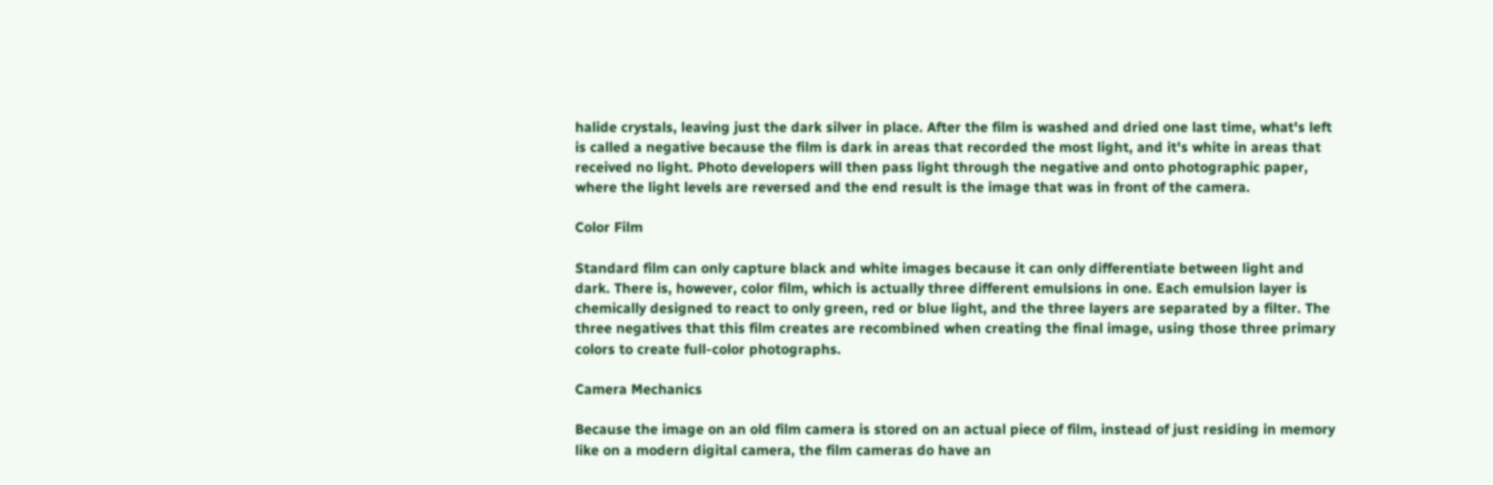halide crystals, leaving just the dark silver in place. After the film is washed and dried one last time, what's left is called a negative because the film is dark in areas that recorded the most light, and it's white in areas that received no light. Photo developers will then pass light through the negative and onto photographic paper, where the light levels are reversed and the end result is the image that was in front of the camera.

Color Film

Standard film can only capture black and white images because it can only differentiate between light and dark. There is, however, color film, which is actually three different emulsions in one. Each emulsion layer is chemically designed to react to only green, red or blue light, and the three layers are separated by a filter. The three negatives that this film creates are recombined when creating the final image, using those three primary colors to create full-color photographs.

Camera Mechanics

Because the image on an old film camera is stored on an actual piece of film, instead of just residing in memory like on a modern digital camera, the film cameras do have an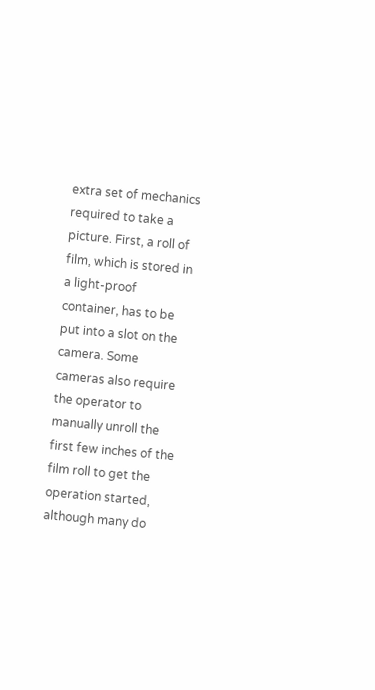extra set of mechanics required to take a picture. First, a roll of film, which is stored in a light-proof container, has to be put into a slot on the camera. Some cameras also require the operator to manually unroll the first few inches of the film roll to get the operation started, although many do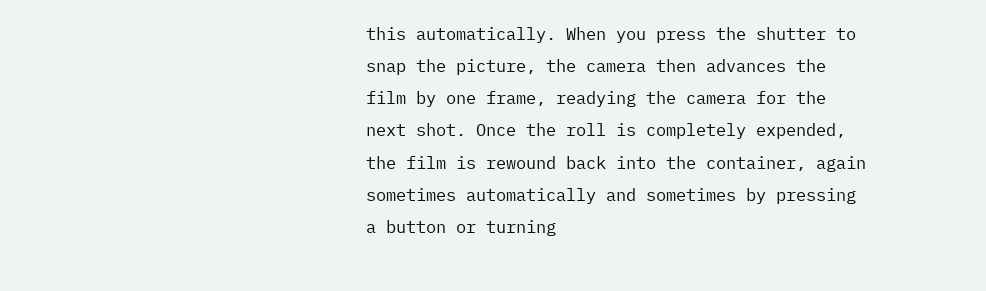this automatically. When you press the shutter to snap the picture, the camera then advances the film by one frame, readying the camera for the next shot. Once the roll is completely expended, the film is rewound back into the container, again sometimes automatically and sometimes by pressing a button or turning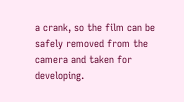a crank, so the film can be safely removed from the camera and taken for developing.